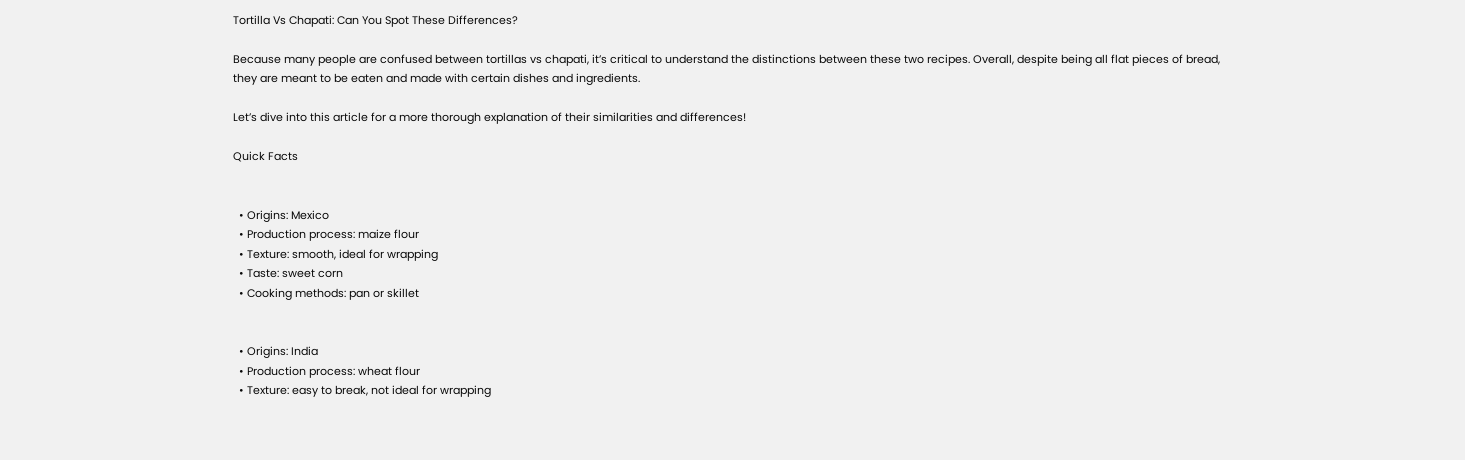Tortilla Vs Chapati: Can You Spot These Differences?

Because many people are confused between tortillas vs chapati, it’s critical to understand the distinctions between these two recipes. Overall, despite being all flat pieces of bread, they are meant to be eaten and made with certain dishes and ingredients.

Let’s dive into this article for a more thorough explanation of their similarities and differences!

Quick Facts


  • Origins: Mexico
  • Production process: maize flour
  • Texture: smooth, ideal for wrapping
  • Taste: sweet corn
  • Cooking methods: pan or skillet


  • Origins: India
  • Production process: wheat flour
  • Texture: easy to break, not ideal for wrapping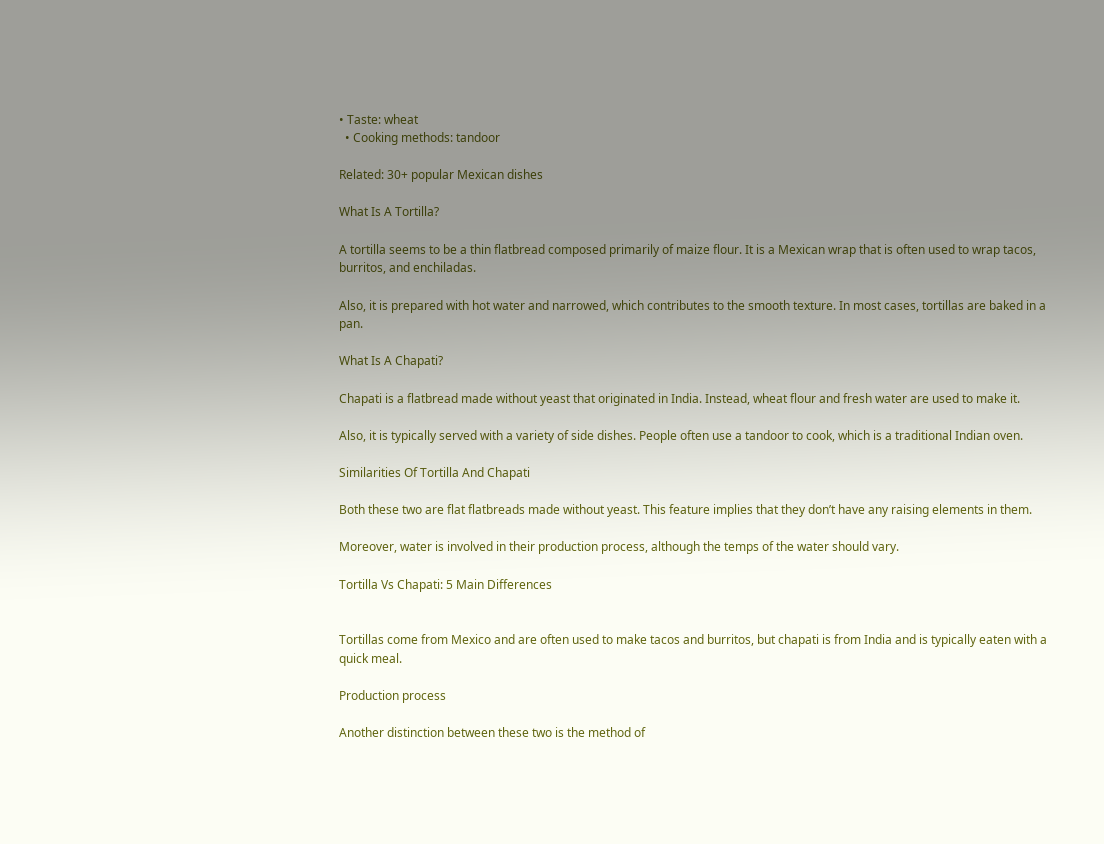• Taste: wheat
  • Cooking methods: tandoor

Related: 30+ popular Mexican dishes

What Is A Tortilla?

A tortilla seems to be a thin flatbread composed primarily of maize flour. It is a Mexican wrap that is often used to wrap tacos, burritos, and enchiladas.

Also, it is prepared with hot water and narrowed, which contributes to the smooth texture. In most cases, tortillas are baked in a pan.

What Is A Chapati?

Chapati is a flatbread made without yeast that originated in India. Instead, wheat flour and fresh water are used to make it.

Also, it is typically served with a variety of side dishes. People often use a tandoor to cook, which is a traditional Indian oven.

Similarities Of Tortilla And Chapati

Both these two are flat flatbreads made without yeast. This feature implies that they don’t have any raising elements in them.

Moreover, water is involved in their production process, although the temps of the water should vary.

Tortilla Vs Chapati: 5 Main Differences


Tortillas come from Mexico and are often used to make tacos and burritos, but chapati is from India and is typically eaten with a quick meal.

Production process

Another distinction between these two is the method of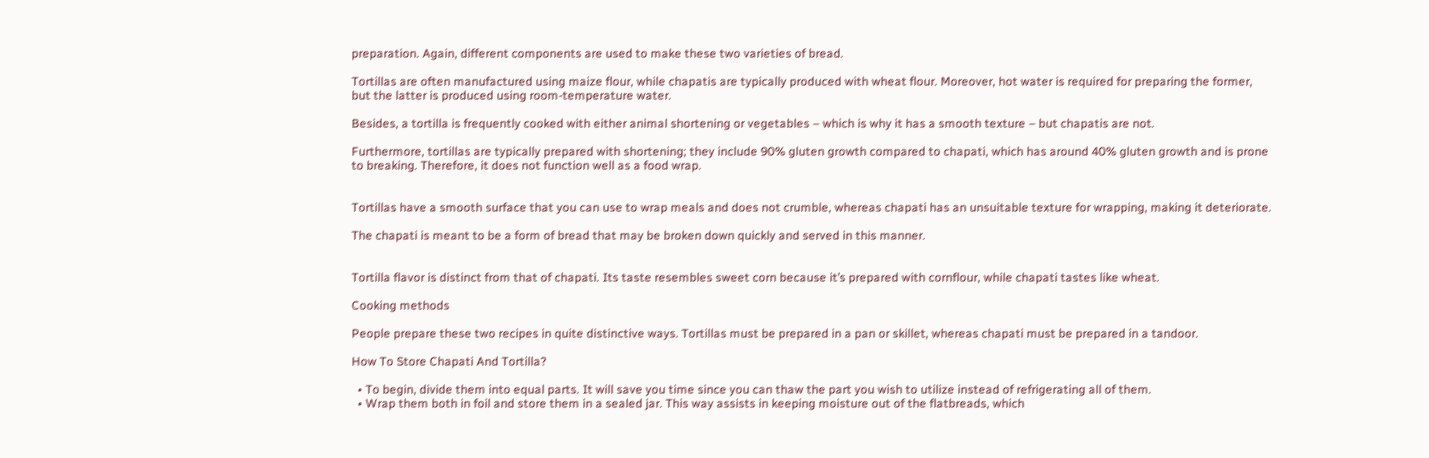preparation. Again, different components are used to make these two varieties of bread.

Tortillas are often manufactured using maize flour, while chapatis are typically produced with wheat flour. Moreover, hot water is required for preparing the former, but the latter is produced using room-temperature water.

Besides, a tortilla is frequently cooked with either animal shortening or vegetables – which is why it has a smooth texture – but chapatis are not.

Furthermore, tortillas are typically prepared with shortening; they include 90% gluten growth compared to chapati, which has around 40% gluten growth and is prone to breaking. Therefore, it does not function well as a food wrap.


Tortillas have a smooth surface that you can use to wrap meals and does not crumble, whereas chapati has an unsuitable texture for wrapping, making it deteriorate.

The chapati is meant to be a form of bread that may be broken down quickly and served in this manner.


Tortilla flavor is distinct from that of chapati. Its taste resembles sweet corn because it’s prepared with cornflour, while chapati tastes like wheat.

Cooking methods

People prepare these two recipes in quite distinctive ways. Tortillas must be prepared in a pan or skillet, whereas chapati must be prepared in a tandoor.

How To Store Chapati And Tortilla?

  • To begin, divide them into equal parts. It will save you time since you can thaw the part you wish to utilize instead of refrigerating all of them.
  • Wrap them both in foil and store them in a sealed jar. This way assists in keeping moisture out of the flatbreads, which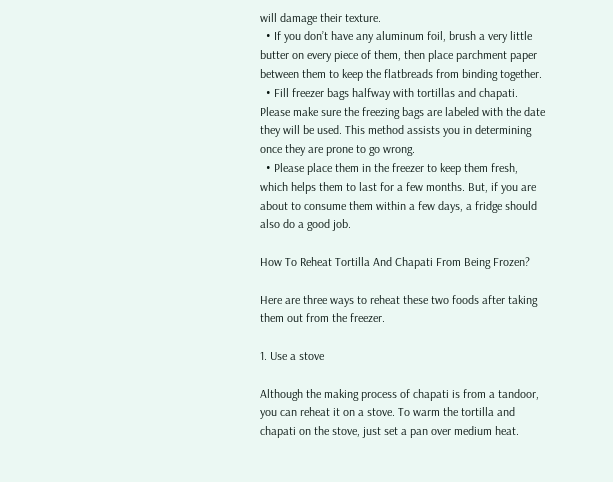will damage their texture.
  • If you don’t have any aluminum foil, brush a very little butter on every piece of them, then place parchment paper between them to keep the flatbreads from binding together.
  • Fill freezer bags halfway with tortillas and chapati. Please make sure the freezing bags are labeled with the date they will be used. This method assists you in determining once they are prone to go wrong.
  • Please place them in the freezer to keep them fresh, which helps them to last for a few months. But, if you are about to consume them within a few days, a fridge should also do a good job.

How To Reheat Tortilla And Chapati From Being Frozen?

Here are three ways to reheat these two foods after taking them out from the freezer.

1. Use a stove

Although the making process of chapati is from a tandoor, you can reheat it on a stove. To warm the tortilla and chapati on the stove, just set a pan over medium heat.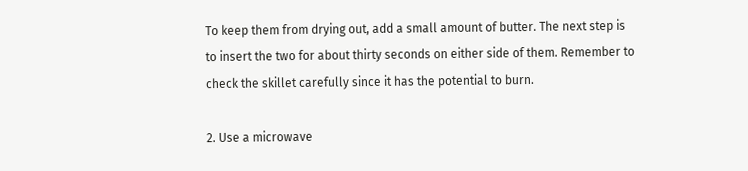To keep them from drying out, add a small amount of butter. The next step is to insert the two for about thirty seconds on either side of them. Remember to check the skillet carefully since it has the potential to burn.

2. Use a microwave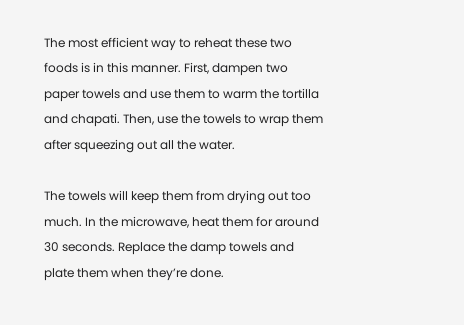The most efficient way to reheat these two foods is in this manner. First, dampen two paper towels and use them to warm the tortilla and chapati. Then, use the towels to wrap them after squeezing out all the water.

The towels will keep them from drying out too much. In the microwave, heat them for around 30 seconds. Replace the damp towels and plate them when they’re done.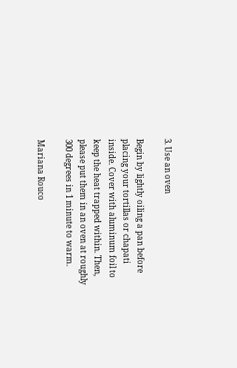3. Use an oven

Begin by lightly oiling a pan before placing your tortillas or chapati inside. Cover with aluminum foil to keep the heat trapped within. Then, please put them in an oven at roughly 300 degrees in 1 minute to warm.

Mariana Rouco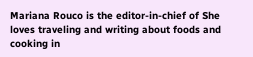Mariana Rouco is the editor-in-chief of She loves traveling and writing about foods and cooking in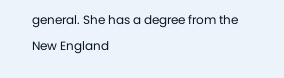general. She has a degree from the New England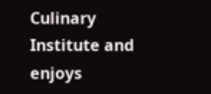Culinary Institute and enjoys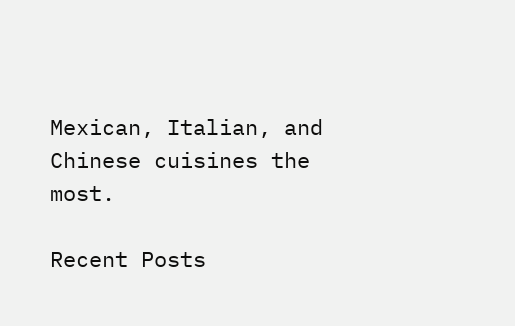Mexican, Italian, and Chinese cuisines the most.

Recent Posts